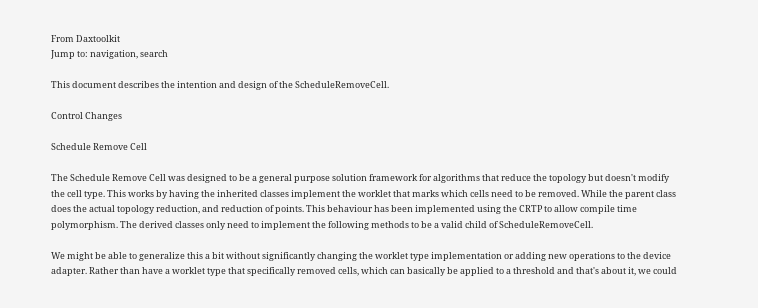From Daxtoolkit
Jump to: navigation, search

This document describes the intention and design of the ScheduleRemoveCell.

Control Changes

Schedule Remove Cell

The Schedule Remove Cell was designed to be a general purpose solution framework for algorithms that reduce the topology but doesn't modify the cell type. This works by having the inherited classes implement the worklet that marks which cells need to be removed. While the parent class does the actual topology reduction, and reduction of points. This behaviour has been implemented using the CRTP to allow compile time polymorphism. The derived classes only need to implement the following methods to be a valid child of ScheduleRemoveCell.

We might be able to generalize this a bit without significantly changing the worklet type implementation or adding new operations to the device adapter. Rather than have a worklet type that specifically removed cells, which can basically be applied to a threshold and that's about it, we could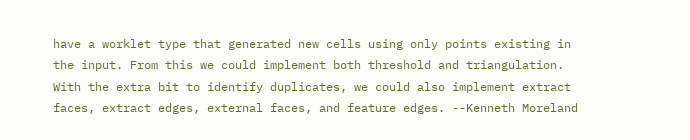have a worklet type that generated new cells using only points existing in the input. From this we could implement both threshold and triangulation. With the extra bit to identify duplicates, we could also implement extract faces, extract edges, external faces, and feature edges. --Kenneth Moreland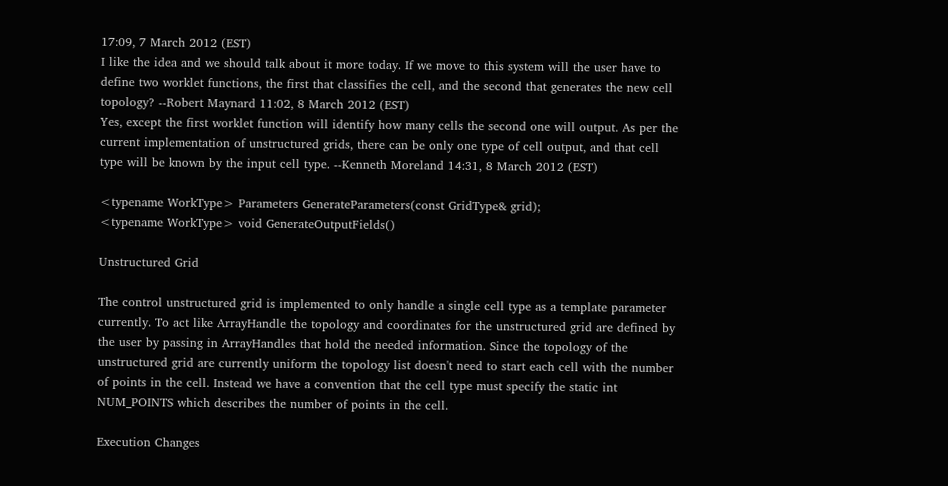17:09, 7 March 2012 (EST)
I like the idea and we should talk about it more today. If we move to this system will the user have to define two worklet functions, the first that classifies the cell, and the second that generates the new cell topology? --Robert Maynard 11:02, 8 March 2012 (EST)
Yes, except the first worklet function will identify how many cells the second one will output. As per the current implementation of unstructured grids, there can be only one type of cell output, and that cell type will be known by the input cell type. --Kenneth Moreland 14:31, 8 March 2012 (EST)

<typename WorkType> Parameters GenerateParameters(const GridType& grid);
<typename WorkType> void GenerateOutputFields()

Unstructured Grid

The control unstructured grid is implemented to only handle a single cell type as a template parameter currently. To act like ArrayHandle the topology and coordinates for the unstructured grid are defined by the user by passing in ArrayHandles that hold the needed information. Since the topology of the unstructured grid are currently uniform the topology list doesn't need to start each cell with the number of points in the cell. Instead we have a convention that the cell type must specify the static int NUM_POINTS which describes the number of points in the cell.

Execution Changes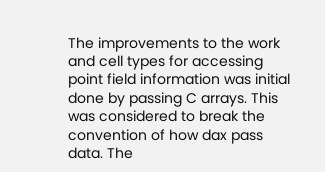The improvements to the work and cell types for accessing point field information was initial done by passing C arrays. This was considered to break the convention of how dax pass data. The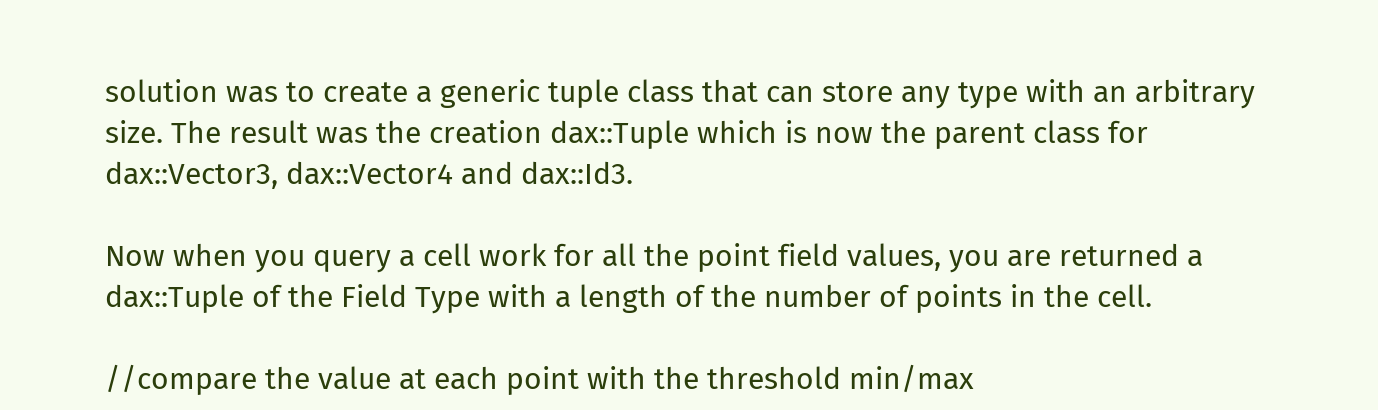solution was to create a generic tuple class that can store any type with an arbitrary size. The result was the creation dax::Tuple which is now the parent class for dax::Vector3, dax::Vector4 and dax::Id3.

Now when you query a cell work for all the point field values, you are returned a dax::Tuple of the Field Type with a length of the number of points in the cell.

//compare the value at each point with the threshold min/max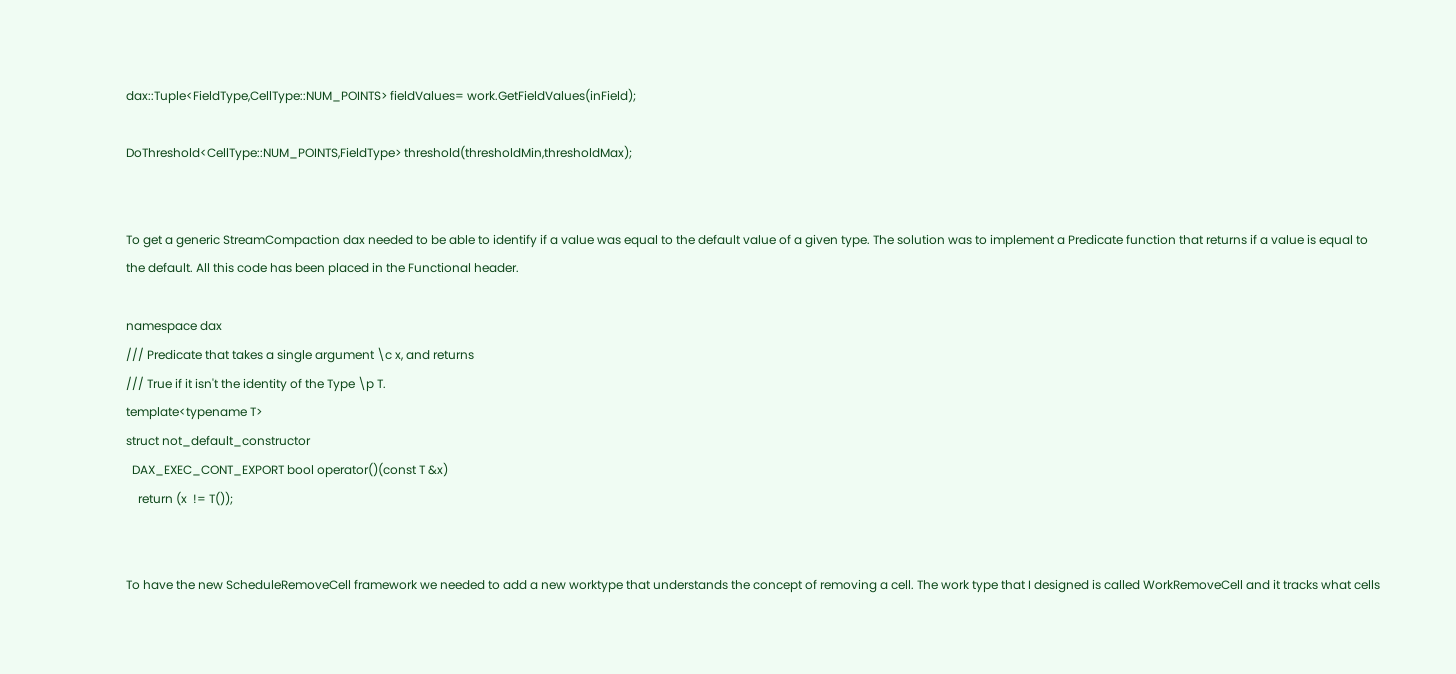dax::Tuple<FieldType,CellType::NUM_POINTS> fieldValues= work.GetFieldValues(inField);

DoThreshold<CellType::NUM_POINTS,FieldType> threshold(thresholdMin,thresholdMax);


To get a generic StreamCompaction dax needed to be able to identify if a value was equal to the default value of a given type. The solution was to implement a Predicate function that returns if a value is equal to the default. All this code has been placed in the Functional header.

namespace dax
/// Predicate that takes a single argument \c x, and returns
/// True if it isn't the identity of the Type \p T.
template<typename T>
struct not_default_constructor
  DAX_EXEC_CONT_EXPORT bool operator()(const T &x)
    return (x  != T());


To have the new ScheduleRemoveCell framework we needed to add a new worktype that understands the concept of removing a cell. The work type that I designed is called WorkRemoveCell and it tracks what cells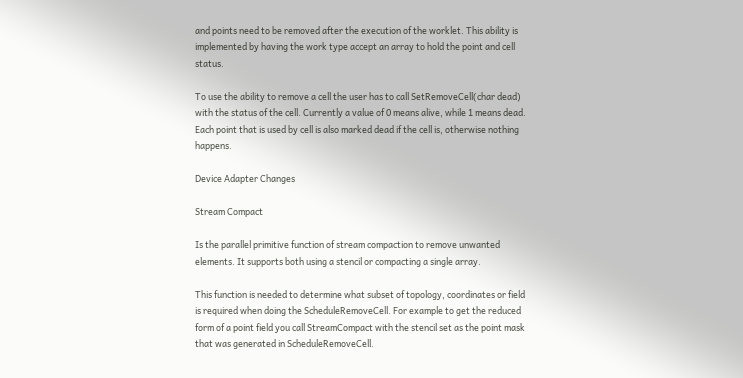and points need to be removed after the execution of the worklet. This ability is implemented by having the work type accept an array to hold the point and cell status.

To use the ability to remove a cell the user has to call SetRemoveCell(char dead) with the status of the cell. Currently a value of 0 means alive, while 1 means dead. Each point that is used by cell is also marked dead if the cell is, otherwise nothing happens.

Device Adapter Changes

Stream Compact

Is the parallel primitive function of stream compaction to remove unwanted elements. It supports both using a stencil or compacting a single array.

This function is needed to determine what subset of topology, coordinates or field is required when doing the ScheduleRemoveCell. For example to get the reduced form of a point field you call StreamCompact with the stencil set as the point mask that was generated in ScheduleRemoveCell.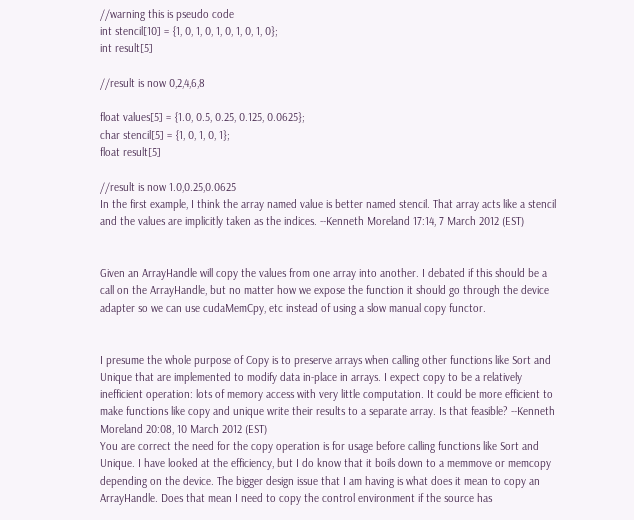//warning this is pseudo code
int stencil[10] = {1, 0, 1, 0, 1, 0, 1, 0, 1, 0};
int result[5]

//result is now 0,2,4,6,8

float values[5] = {1.0, 0.5, 0.25, 0.125, 0.0625};
char stencil[5] = {1, 0, 1, 0, 1};
float result[5]

//result is now 1.0,0.25,0.0625
In the first example, I think the array named value is better named stencil. That array acts like a stencil and the values are implicitly taken as the indices. --Kenneth Moreland 17:14, 7 March 2012 (EST)


Given an ArrayHandle will copy the values from one array into another. I debated if this should be a call on the ArrayHandle, but no matter how we expose the function it should go through the device adapter so we can use cudaMemCpy, etc instead of using a slow manual copy functor.


I presume the whole purpose of Copy is to preserve arrays when calling other functions like Sort and Unique that are implemented to modify data in-place in arrays. I expect copy to be a relatively inefficient operation: lots of memory access with very little computation. It could be more efficient to make functions like copy and unique write their results to a separate array. Is that feasible? --Kenneth Moreland 20:08, 10 March 2012 (EST)
You are correct the need for the copy operation is for usage before calling functions like Sort and Unique. I have looked at the efficiency, but I do know that it boils down to a memmove or memcopy depending on the device. The bigger design issue that I am having is what does it mean to copy an ArrayHandle. Does that mean I need to copy the control environment if the source has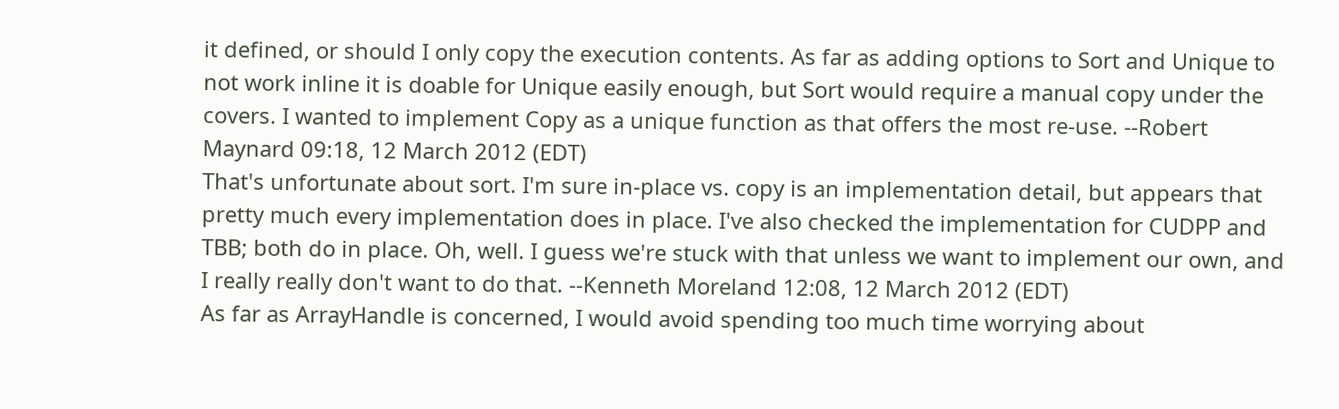it defined, or should I only copy the execution contents. As far as adding options to Sort and Unique to not work inline it is doable for Unique easily enough, but Sort would require a manual copy under the covers. I wanted to implement Copy as a unique function as that offers the most re-use. --Robert Maynard 09:18, 12 March 2012 (EDT)
That's unfortunate about sort. I'm sure in-place vs. copy is an implementation detail, but appears that pretty much every implementation does in place. I've also checked the implementation for CUDPP and TBB; both do in place. Oh, well. I guess we're stuck with that unless we want to implement our own, and I really really don't want to do that. --Kenneth Moreland 12:08, 12 March 2012 (EDT)
As far as ArrayHandle is concerned, I would avoid spending too much time worrying about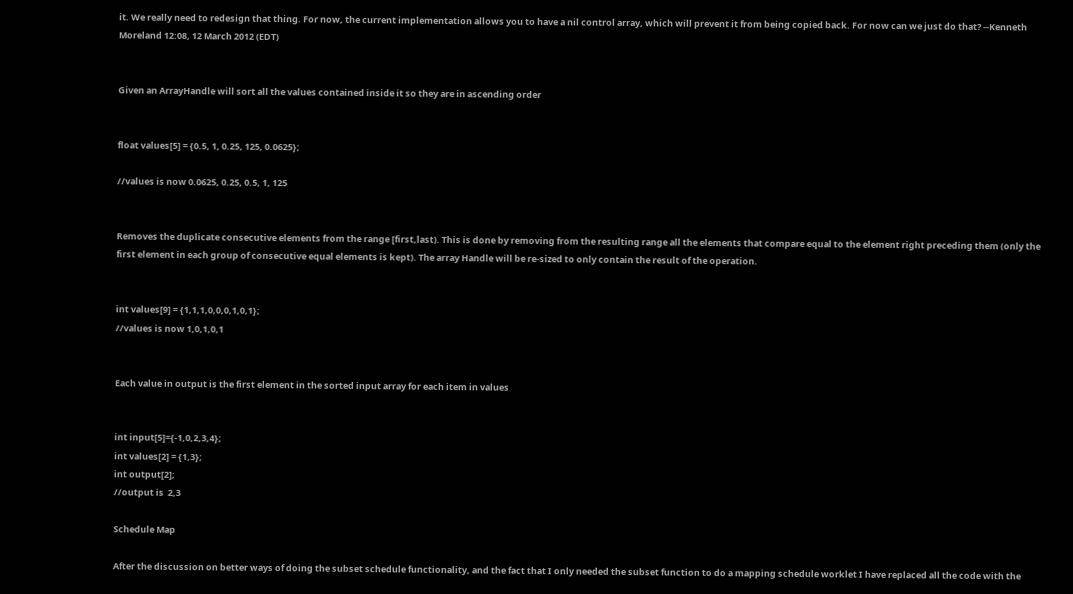it. We really need to redesign that thing. For now, the current implementation allows you to have a nil control array, which will prevent it from being copied back. For now can we just do that? --Kenneth Moreland 12:08, 12 March 2012 (EDT)


Given an ArrayHandle will sort all the values contained inside it so they are in ascending order


float values[5] = {0.5, 1, 0.25, 125, 0.0625};

//values is now 0.0625, 0.25, 0.5, 1, 125


Removes the duplicate consecutive elements from the range [first,last). This is done by removing from the resulting range all the elements that compare equal to the element right preceding them (only the first element in each group of consecutive equal elements is kept). The array Handle will be re-sized to only contain the result of the operation.


int values[9] = {1,1,1,0,0,0,1,0,1};
//values is now 1,0,1,0,1


Each value in output is the first element in the sorted input array for each item in values


int input[5]={-1,0,2,3,4};
int values[2] = {1,3};
int output[2];
//output is  2,3

Schedule Map

After the discussion on better ways of doing the subset schedule functionality, and the fact that I only needed the subset function to do a mapping schedule worklet I have replaced all the code with the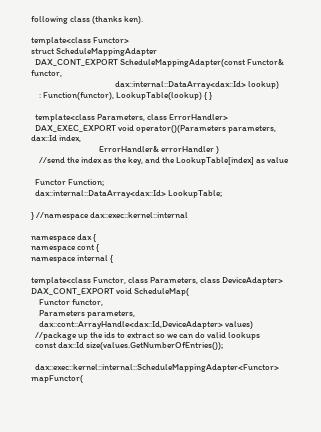following class (thanks ken).

template<class Functor>
struct ScheduleMappingAdapter
  DAX_CONT_EXPORT ScheduleMappingAdapter(const Functor& functor,
                                          dax::internal::DataArray<dax::Id> lookup)
    : Function(functor), LookupTable(lookup) { }

  template<class Parameters, class ErrorHandler>
  DAX_EXEC_EXPORT void operator()(Parameters parameters, dax::Id index,
                                  ErrorHandler& errorHandler )
    //send the index as the key, and the LookupTable[index] as value

  Functor Function;
  dax::internal::DataArray<dax::Id> LookupTable;

} //namespace dax::exec::kernel::internal

namespace dax {
namespace cont {
namespace internal {

template<class Functor, class Parameters, class DeviceAdapter>
DAX_CONT_EXPORT void ScheduleMap(
    Functor functor,
    Parameters parameters,
    dax::cont::ArrayHandle<dax::Id,DeviceAdapter> values)
  //package up the ids to extract so we can do valid lookups
  const dax::Id size(values.GetNumberOfEntries());

  dax::exec::kernel::internal::ScheduleMappingAdapter<Functor> mapFunctor(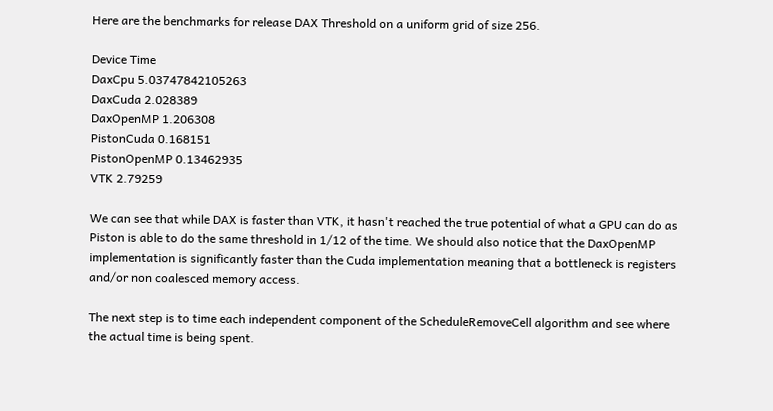Here are the benchmarks for release DAX Threshold on a uniform grid of size 256.

Device Time
DaxCpu 5.03747842105263
DaxCuda 2.028389
DaxOpenMP 1.206308
PistonCuda 0.168151
PistonOpenMP 0.13462935
VTK 2.79259

We can see that while DAX is faster than VTK, it hasn't reached the true potential of what a GPU can do as Piston is able to do the same threshold in 1/12 of the time. We should also notice that the DaxOpenMP implementation is significantly faster than the Cuda implementation meaning that a bottleneck is registers and/or non coalesced memory access.

The next step is to time each independent component of the ScheduleRemoveCell algorithm and see where the actual time is being spent.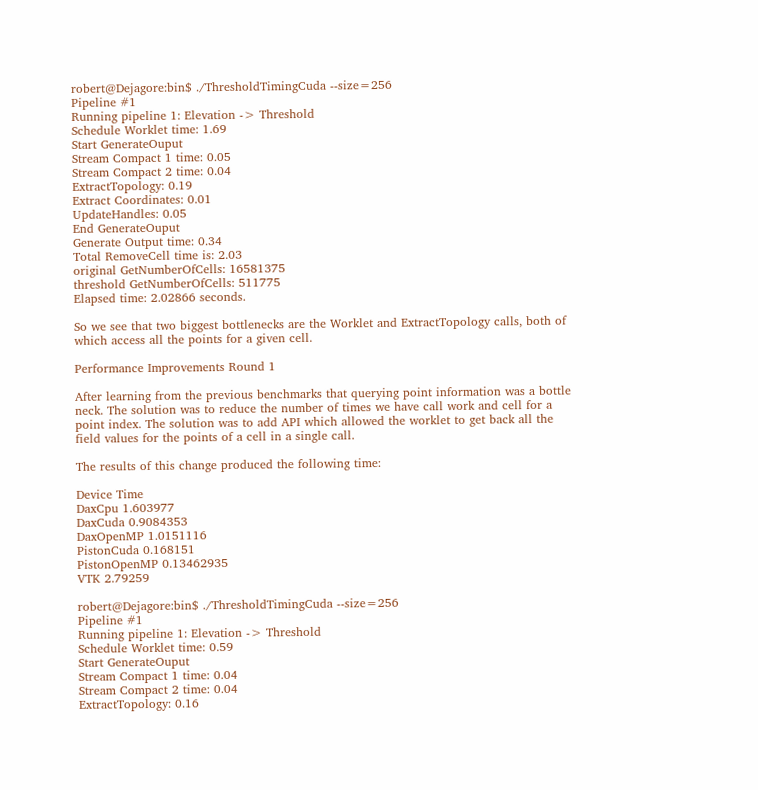robert@Dejagore:bin$ ./ThresholdTimingCuda --size=256
Pipeline #1
Running pipeline 1: Elevation -> Threshold
Schedule Worklet time: 1.69
Start GenerateOuput
Stream Compact 1 time: 0.05
Stream Compact 2 time: 0.04
ExtractTopology: 0.19
Extract Coordinates: 0.01
UpdateHandles: 0.05
End GenerateOuput
Generate Output time: 0.34
Total RemoveCell time is: 2.03
original GetNumberOfCells: 16581375
threshold GetNumberOfCells: 511775
Elapsed time: 2.02866 seconds.

So we see that two biggest bottlenecks are the Worklet and ExtractTopology calls, both of which access all the points for a given cell.

Performance Improvements Round 1

After learning from the previous benchmarks that querying point information was a bottle neck. The solution was to reduce the number of times we have call work and cell for a point index. The solution was to add API which allowed the worklet to get back all the field values for the points of a cell in a single call.

The results of this change produced the following time:

Device Time
DaxCpu 1.603977
DaxCuda 0.9084353
DaxOpenMP 1.0151116
PistonCuda 0.168151
PistonOpenMP 0.13462935
VTK 2.79259

robert@Dejagore:bin$ ./ThresholdTimingCuda --size=256
Pipeline #1
Running pipeline 1: Elevation -> Threshold
Schedule Worklet time: 0.59
Start GenerateOuput
Stream Compact 1 time: 0.04
Stream Compact 2 time: 0.04
ExtractTopology: 0.16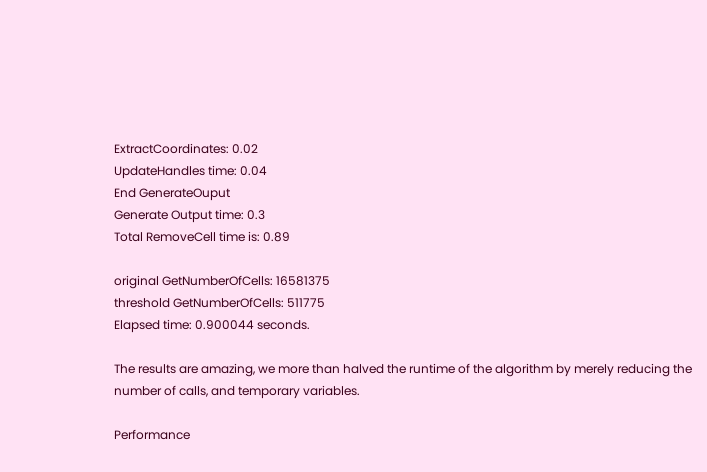ExtractCoordinates: 0.02
UpdateHandles time: 0.04
End GenerateOuput
Generate Output time: 0.3
Total RemoveCell time is: 0.89

original GetNumberOfCells: 16581375
threshold GetNumberOfCells: 511775
Elapsed time: 0.900044 seconds.

The results are amazing, we more than halved the runtime of the algorithm by merely reducing the number of calls, and temporary variables.

Performance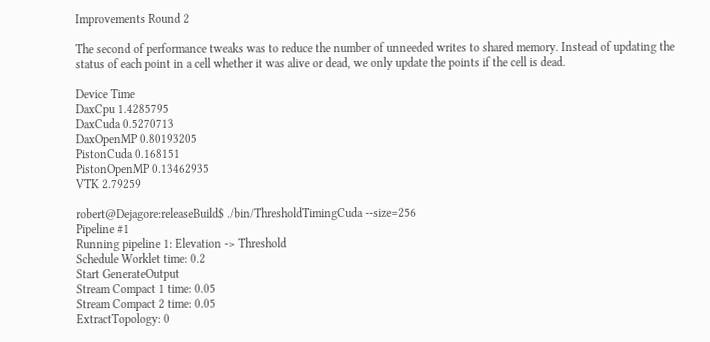Improvements Round 2

The second of performance tweaks was to reduce the number of unneeded writes to shared memory. Instead of updating the status of each point in a cell whether it was alive or dead, we only update the points if the cell is dead.

Device Time
DaxCpu 1.4285795
DaxCuda 0.5270713
DaxOpenMP 0.80193205
PistonCuda 0.168151
PistonOpenMP 0.13462935
VTK 2.79259

robert@Dejagore:releaseBuild$ ./bin/ThresholdTimingCuda --size=256
Pipeline #1
Running pipeline 1: Elevation -> Threshold
Schedule Worklet time: 0.2
Start GenerateOutput
Stream Compact 1 time: 0.05
Stream Compact 2 time: 0.05
ExtractTopology: 0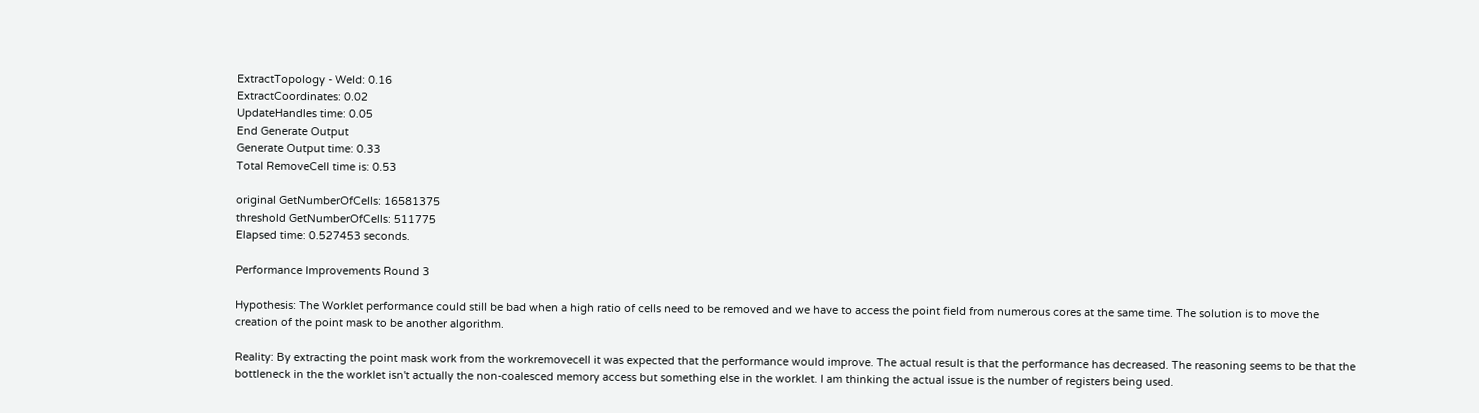ExtractTopology - Weld: 0.16
ExtractCoordinates: 0.02
UpdateHandles time: 0.05
End Generate Output
Generate Output time: 0.33
Total RemoveCell time is: 0.53

original GetNumberOfCells: 16581375
threshold GetNumberOfCells: 511775
Elapsed time: 0.527453 seconds.

Performance Improvements Round 3

Hypothesis: The Worklet performance could still be bad when a high ratio of cells need to be removed and we have to access the point field from numerous cores at the same time. The solution is to move the creation of the point mask to be another algorithm.

Reality: By extracting the point mask work from the workremovecell it was expected that the performance would improve. The actual result is that the performance has decreased. The reasoning seems to be that the bottleneck in the the worklet isn't actually the non-coalesced memory access but something else in the worklet. I am thinking the actual issue is the number of registers being used.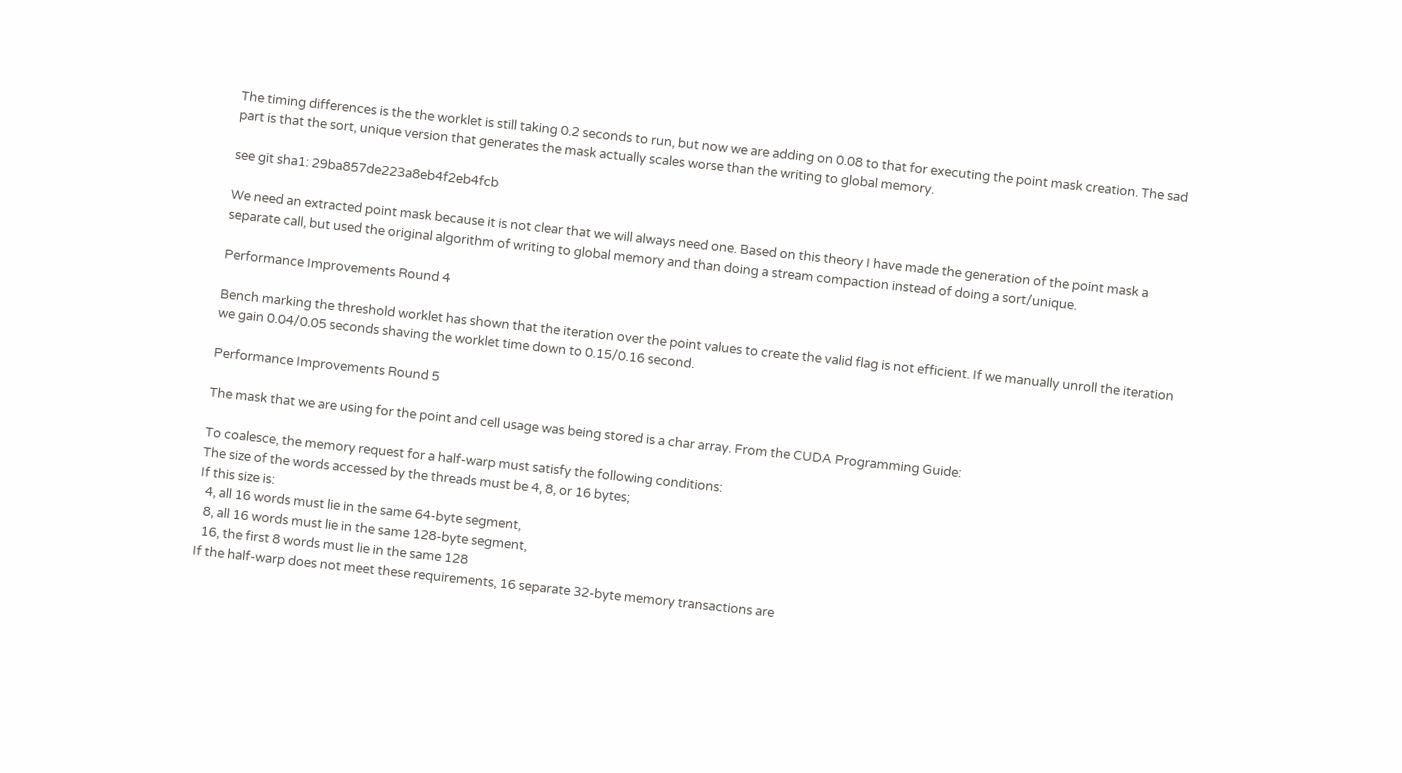The timing differences is the the worklet is still taking 0.2 seconds to run, but now we are adding on 0.08 to that for executing the point mask creation. The sad part is that the sort, unique version that generates the mask actually scales worse than the writing to global memory.

see git sha1: 29ba857de223a8eb4f2eb4fcb

We need an extracted point mask because it is not clear that we will always need one. Based on this theory I have made the generation of the point mask a separate call, but used the original algorithm of writing to global memory and than doing a stream compaction instead of doing a sort/unique.

Performance Improvements Round 4

Bench marking the threshold worklet has shown that the iteration over the point values to create the valid flag is not efficient. If we manually unroll the iteration we gain 0.04/0.05 seconds shaving the worklet time down to 0.15/0.16 second.

Performance Improvements Round 5

The mask that we are using for the point and cell usage was being stored is a char array. From the CUDA Programming Guide:

To coalesce, the memory request for a half-warp must satisfy the following conditions:
The size of the words accessed by the threads must be 4, 8, or 16 bytes;
If this size is:
  4, all 16 words must lie in the same 64-byte segment,
  8, all 16 words must lie in the same 128-byte segment,
  16, the first 8 words must lie in the same 128
If the half-warp does not meet these requirements, 16 separate 32-byte memory transactions are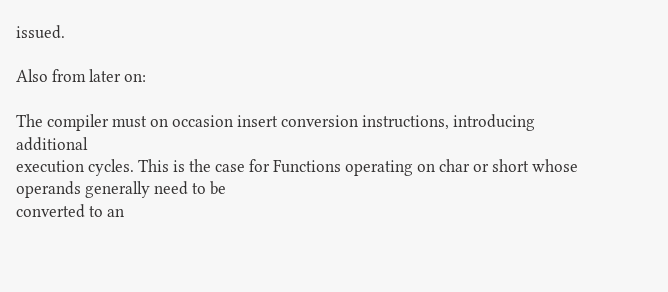issued.

Also from later on:

The compiler must on occasion insert conversion instructions, introducing additional
execution cycles. This is the case for Functions operating on char or short whose operands generally need to be
converted to an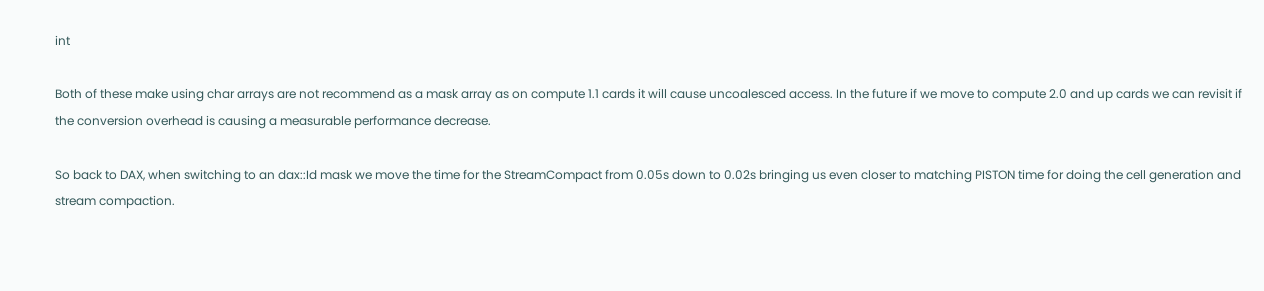int

Both of these make using char arrays are not recommend as a mask array as on compute 1.1 cards it will cause uncoalesced access. In the future if we move to compute 2.0 and up cards we can revisit if the conversion overhead is causing a measurable performance decrease.

So back to DAX, when switching to an dax::Id mask we move the time for the StreamCompact from 0.05s down to 0.02s bringing us even closer to matching PISTON time for doing the cell generation and stream compaction.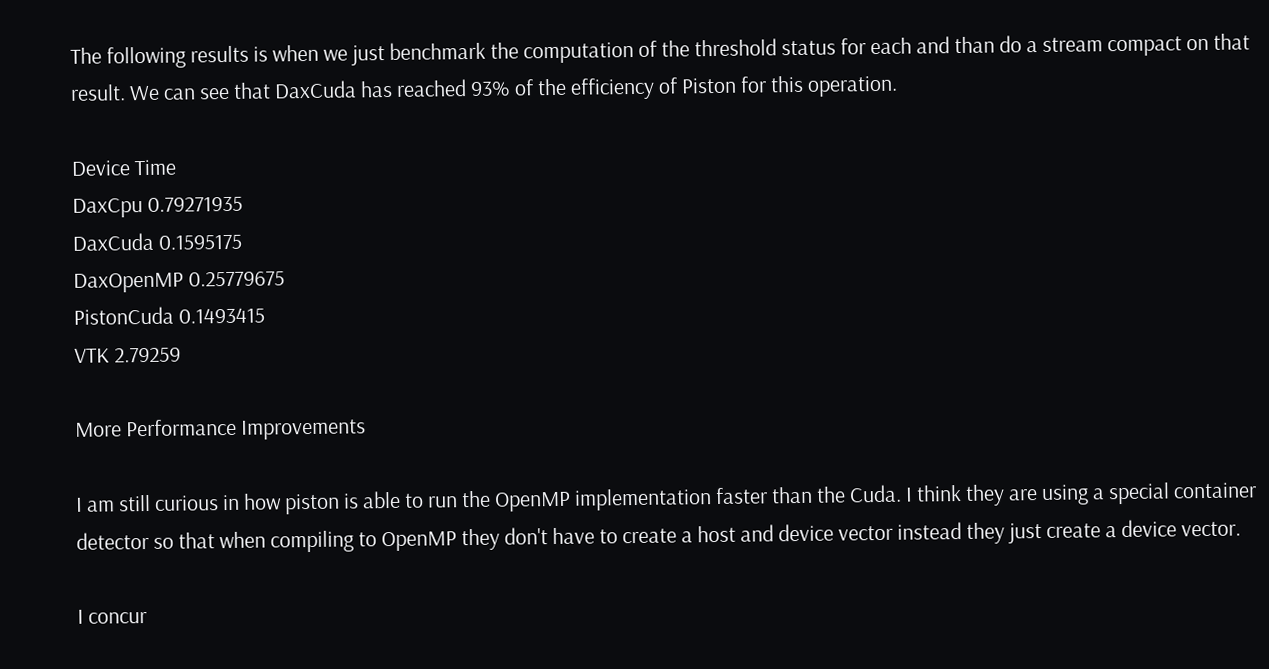The following results is when we just benchmark the computation of the threshold status for each and than do a stream compact on that result. We can see that DaxCuda has reached 93% of the efficiency of Piston for this operation.

Device Time
DaxCpu 0.79271935
DaxCuda 0.1595175
DaxOpenMP 0.25779675
PistonCuda 0.1493415
VTK 2.79259

More Performance Improvements

I am still curious in how piston is able to run the OpenMP implementation faster than the Cuda. I think they are using a special container detector so that when compiling to OpenMP they don't have to create a host and device vector instead they just create a device vector.

I concur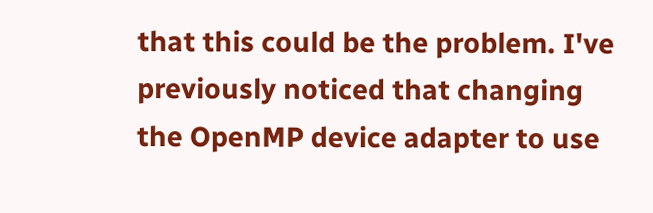that this could be the problem. I've previously noticed that changing the OpenMP device adapter to use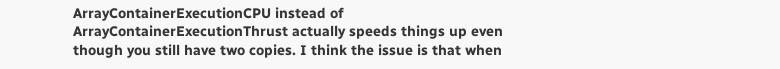ArrayContainerExecutionCPU instead of ArrayContainerExecutionThrust actually speeds things up even though you still have two copies. I think the issue is that when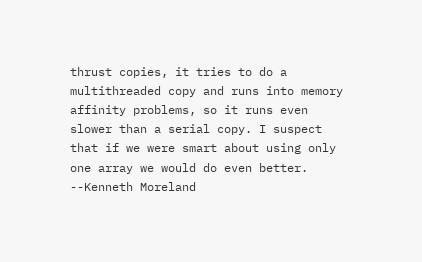thrust copies, it tries to do a multithreaded copy and runs into memory affinity problems, so it runs even slower than a serial copy. I suspect that if we were smart about using only one array we would do even better. --Kenneth Moreland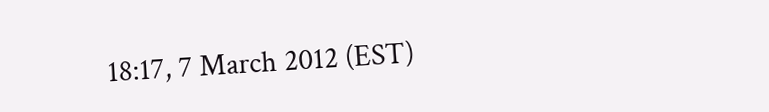18:17, 7 March 2012 (EST)